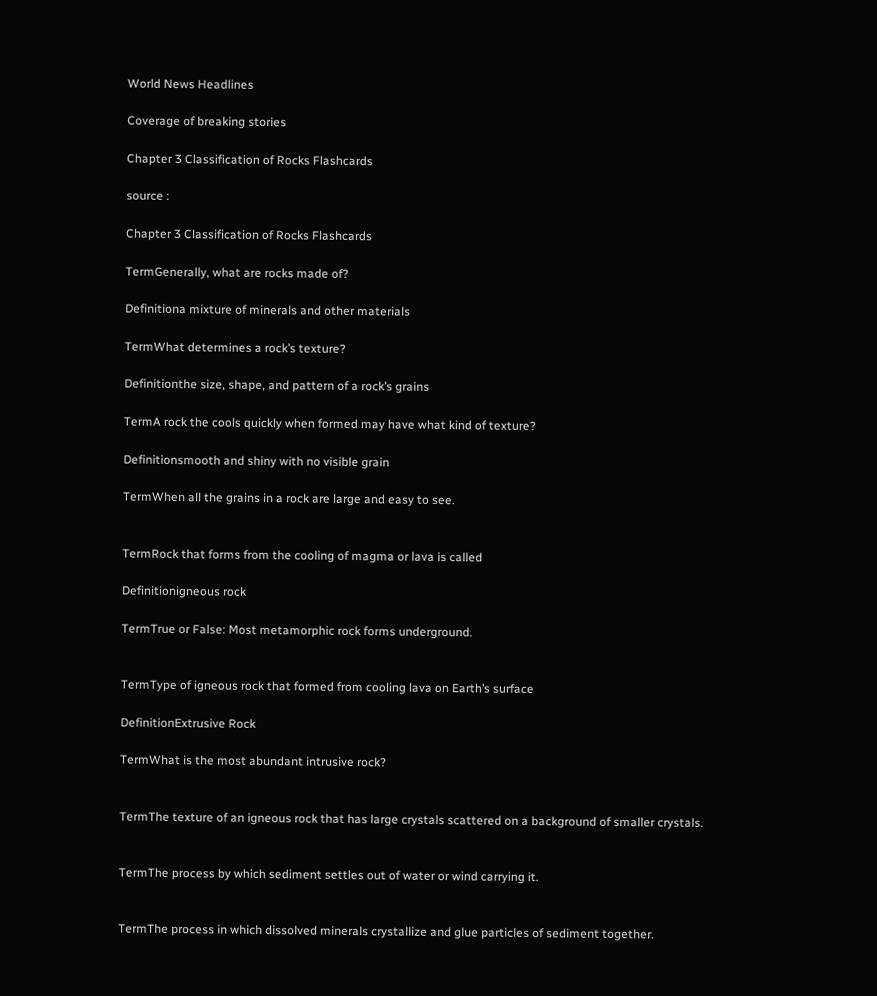World News Headlines

Coverage of breaking stories

Chapter 3 Classification of Rocks Flashcards

source :

Chapter 3 Classification of Rocks Flashcards

TermGenerally, what are rocks made of?

Definitiona mixture of minerals and other materials

TermWhat determines a rock’s texture?

Definitionthe size, shape, and pattern of a rock’s grains

TermA rock the cools quickly when formed may have what kind of texture?

Definitionsmooth and shiny with no visible grain

TermWhen all the grains in a rock are large and easy to see.


TermRock that forms from the cooling of magma or lava is called

Definitionigneous rock

TermTrue or False: Most metamorphic rock forms underground.


TermType of igneous rock that formed from cooling lava on Earth’s surface

DefinitionExtrusive Rock

TermWhat is the most abundant intrusive rock?


TermThe texture of an igneous rock that has large crystals scattered on a background of smaller crystals.


TermThe process by which sediment settles out of water or wind carrying it.


TermThe process in which dissolved minerals crystallize and glue particles of sediment together.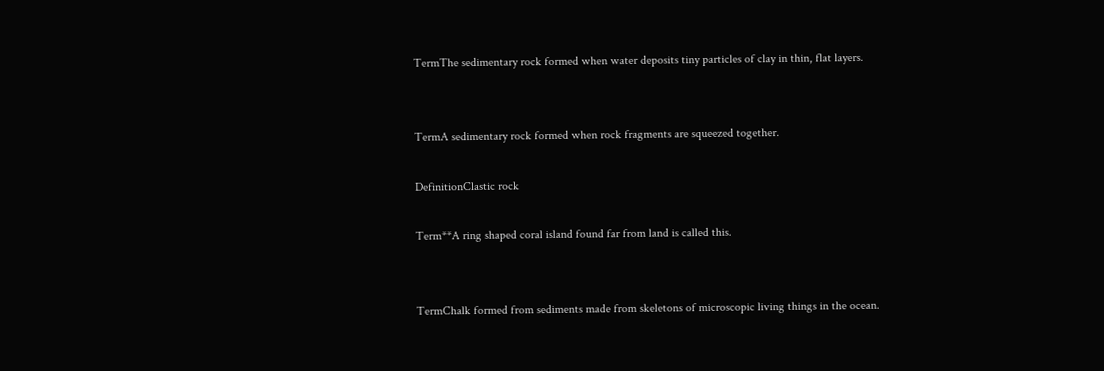TermThe sedimentary rock formed when water deposits tiny particles of clay in thin, flat layers.


TermA sedimentary rock formed when rock fragments are squeezed together.

DefinitionClastic rock

Term**A ring shaped coral island found far from land is called this.


TermChalk formed from sediments made from skeletons of microscopic living things in the ocean.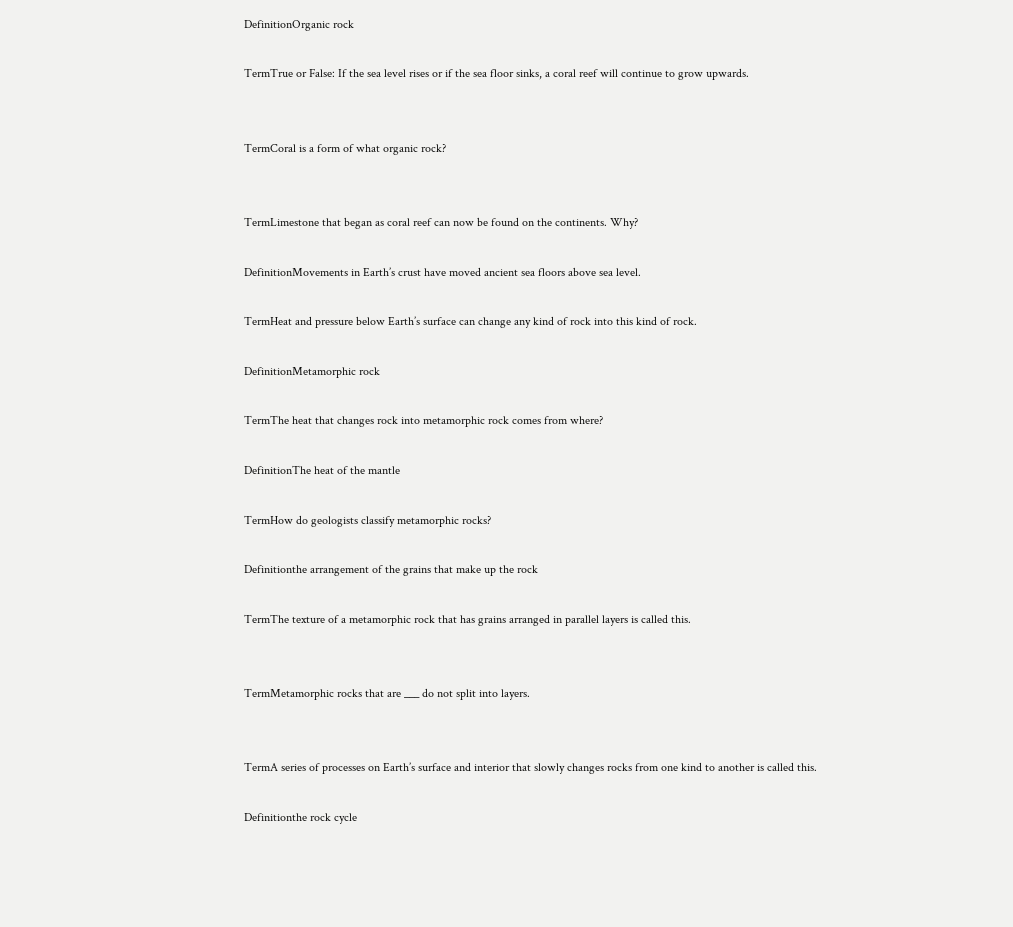DefinitionOrganic rock

TermTrue or False: If the sea level rises or if the sea floor sinks, a coral reef will continue to grow upwards.


TermCoral is a form of what organic rock?


TermLimestone that began as coral reef can now be found on the continents. Why?

DefinitionMovements in Earth’s crust have moved ancient sea floors above sea level.

TermHeat and pressure below Earth’s surface can change any kind of rock into this kind of rock.

DefinitionMetamorphic rock

TermThe heat that changes rock into metamorphic rock comes from where?

DefinitionThe heat of the mantle

TermHow do geologists classify metamorphic rocks?

Definitionthe arrangement of the grains that make up the rock

TermThe texture of a metamorphic rock that has grains arranged in parallel layers is called this.


TermMetamorphic rocks that are ___ do not split into layers.


TermA series of processes on Earth’s surface and interior that slowly changes rocks from one kind to another is called this.

Definitionthe rock cycle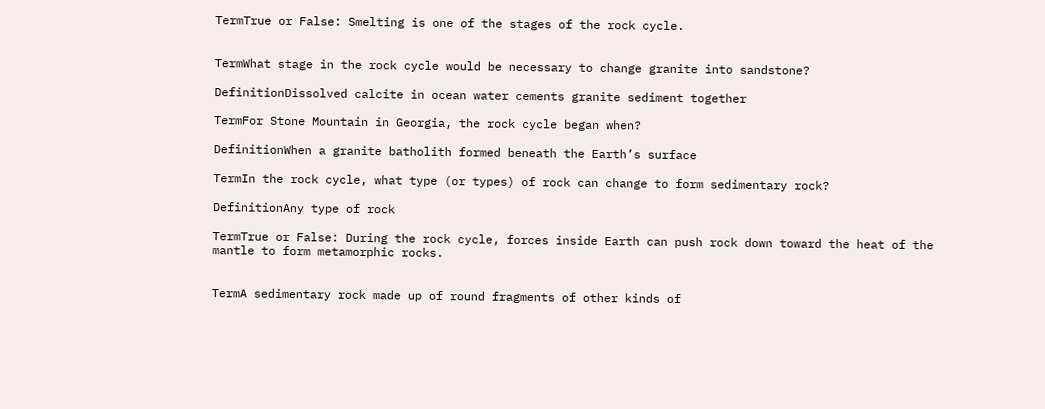TermTrue or False: Smelting is one of the stages of the rock cycle.


TermWhat stage in the rock cycle would be necessary to change granite into sandstone?

DefinitionDissolved calcite in ocean water cements granite sediment together

TermFor Stone Mountain in Georgia, the rock cycle began when?

DefinitionWhen a granite batholith formed beneath the Earth’s surface

TermIn the rock cycle, what type (or types) of rock can change to form sedimentary rock?

DefinitionAny type of rock

TermTrue or False: During the rock cycle, forces inside Earth can push rock down toward the heat of the mantle to form metamorphic rocks.


TermA sedimentary rock made up of round fragments of other kinds of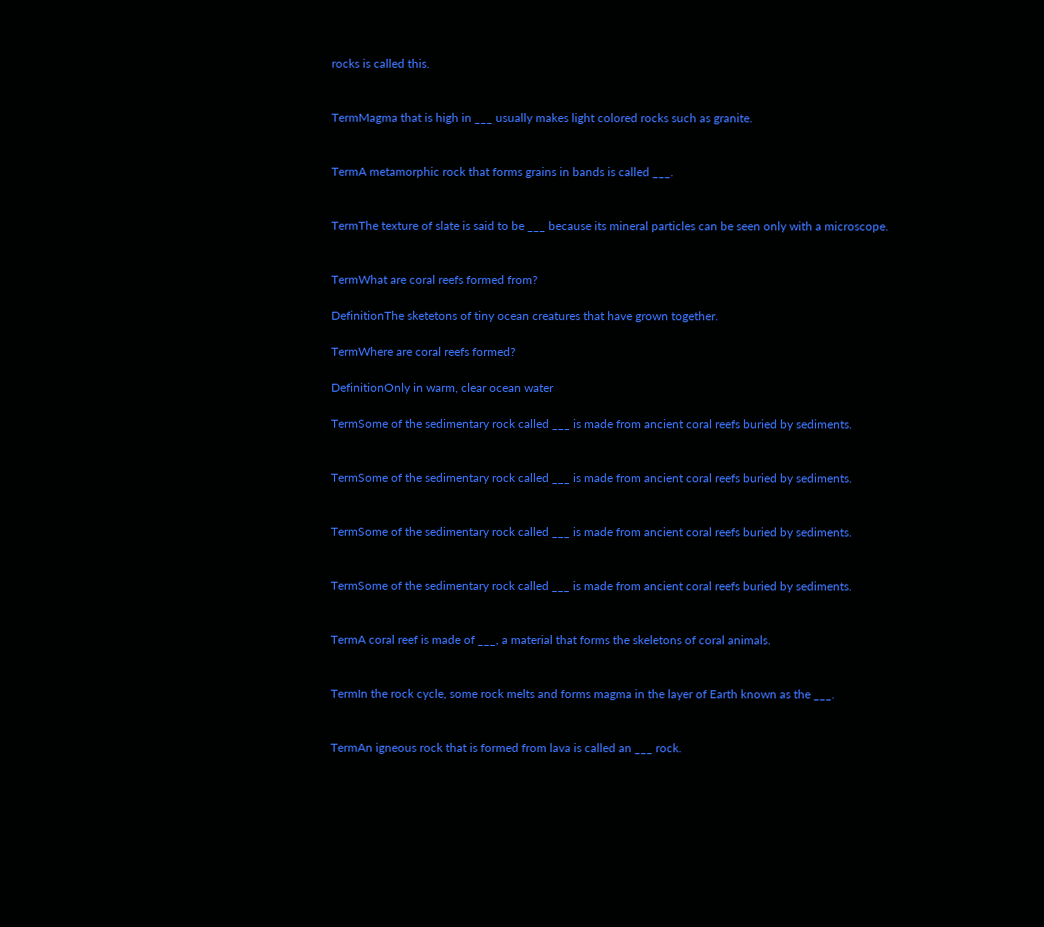rocks is called this.


TermMagma that is high in ___ usually makes light colored rocks such as granite.


TermA metamorphic rock that forms grains in bands is called ___.


TermThe texture of slate is said to be ___ because its mineral particles can be seen only with a microscope.


TermWhat are coral reefs formed from?

DefinitionThe sketetons of tiny ocean creatures that have grown together.

TermWhere are coral reefs formed?

DefinitionOnly in warm, clear ocean water

TermSome of the sedimentary rock called ___ is made from ancient coral reefs buried by sediments.


TermSome of the sedimentary rock called ___ is made from ancient coral reefs buried by sediments.


TermSome of the sedimentary rock called ___ is made from ancient coral reefs buried by sediments.


TermSome of the sedimentary rock called ___ is made from ancient coral reefs buried by sediments.


TermA coral reef is made of ___, a material that forms the skeletons of coral animals.


TermIn the rock cycle, some rock melts and forms magma in the layer of Earth known as the ___.


TermAn igneous rock that is formed from lava is called an ___ rock.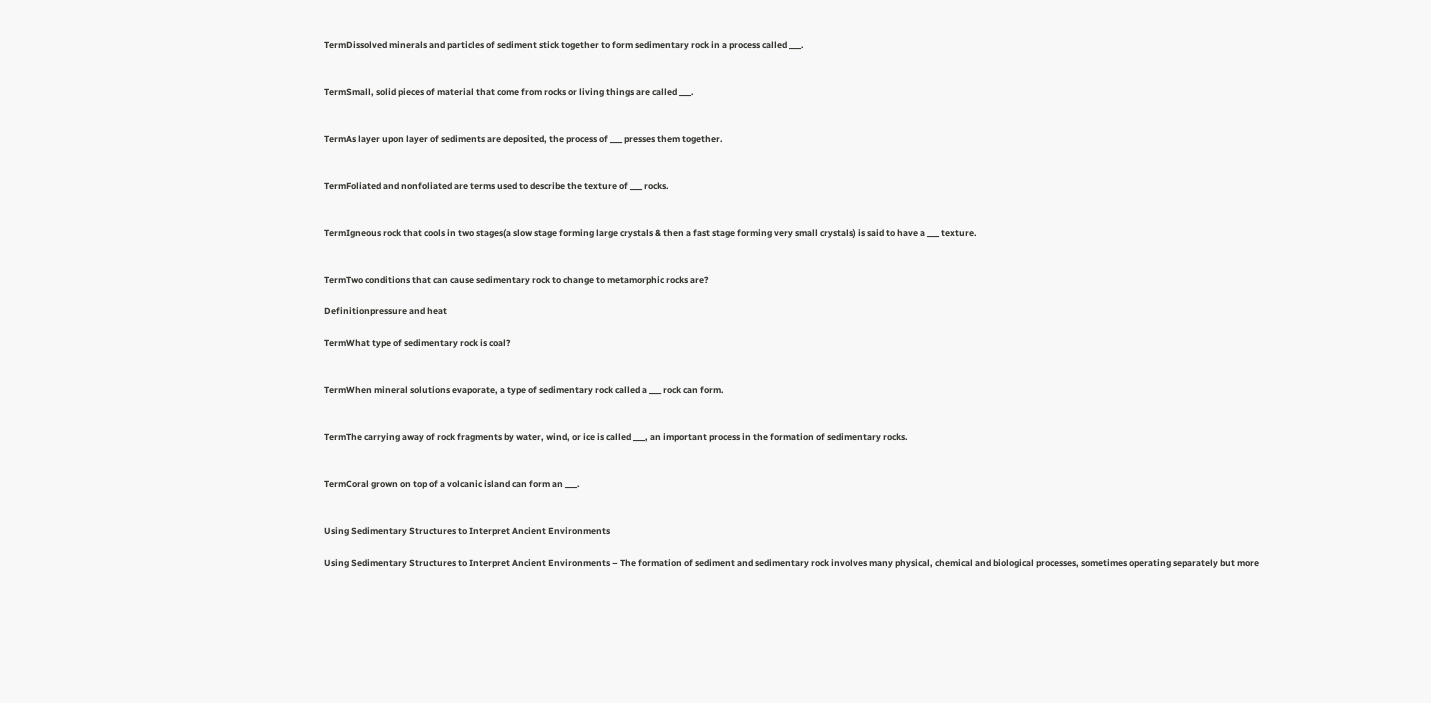TermDissolved minerals and particles of sediment stick together to form sedimentary rock in a process called ___.


TermSmall, solid pieces of material that come from rocks or living things are called ___.


TermAs layer upon layer of sediments are deposited, the process of ___ presses them together.


TermFoliated and nonfoliated are terms used to describe the texture of ___ rocks.


TermIgneous rock that cools in two stages(a slow stage forming large crystals & then a fast stage forming very small crystals) is said to have a ___ texture.


TermTwo conditions that can cause sedimentary rock to change to metamorphic rocks are?

Definitionpressure and heat

TermWhat type of sedimentary rock is coal?


TermWhen mineral solutions evaporate, a type of sedimentary rock called a ___ rock can form.


TermThe carrying away of rock fragments by water, wind, or ice is called ___, an important process in the formation of sedimentary rocks.


TermCoral grown on top of a volcanic island can form an ___.


Using Sedimentary Structures to Interpret Ancient Environments

Using Sedimentary Structures to Interpret Ancient Environments – The formation of sediment and sedimentary rock involves many physical, chemical and biological processes, sometimes operating separately but more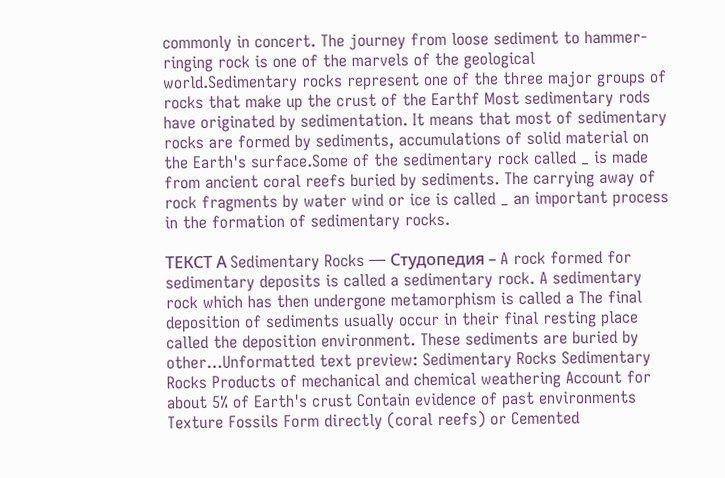commonly in concert. The journey from loose sediment to hammer-ringing rock is one of the marvels of the geological world.Sedimentary rocks represent one of the three major groups of rocks that make up the crust of the Earthf Most sedimentary rods have originated by sedimentation. It means that most of sedimentary rocks are formed by sediments, accumulations of solid material on the Earth's surface.Some of the sedimentary rock called _ is made from ancient coral reefs buried by sediments. The carrying away of rock fragments by water wind or ice is called _ an important process in the formation of sedimentary rocks.

ТЕКСТ А Sedimentary Rocks — Студопедия – A rock formed for sedimentary deposits is called a sedimentary rock. A sedimentary rock which has then undergone metamorphism is called a The final deposition of sediments usually occur in their final resting place called the deposition environment. These sediments are buried by other…Unformatted text preview: Sedimentary Rocks Sedimentary Rocks Products of mechanical and chemical weathering Account for about 5% of Earth's crust Contain evidence of past environments Texture Fossils Form directly (coral reefs) or Cemented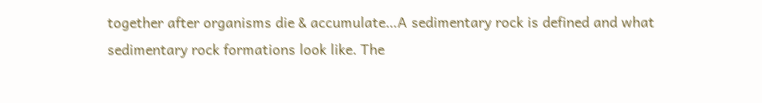together after organisms die & accumulate…A sedimentary rock is defined and what sedimentary rock formations look like. The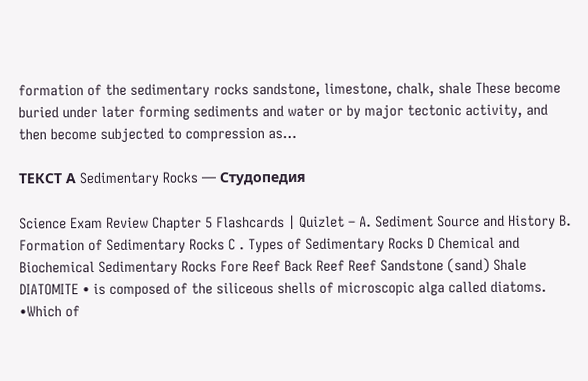formation of the sedimentary rocks sandstone, limestone, chalk, shale These become buried under later forming sediments and water or by major tectonic activity, and then become subjected to compression as…

ТЕКСТ А Sedimentary Rocks — Студопедия

Science Exam Review Chapter 5 Flashcards | Quizlet – A. Sediment Source and History B. Formation of Sedimentary Rocks C . Types of Sedimentary Rocks D Chemical and Biochemical Sedimentary Rocks Fore Reef Back Reef Reef Sandstone (sand) Shale DIATOMITE • is composed of the siliceous shells of microscopic alga called diatoms. •Which of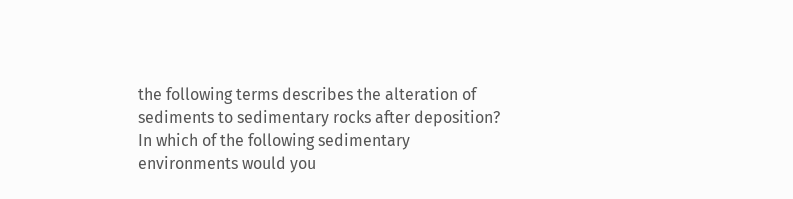the following terms describes the alteration of sediments to sedimentary rocks after deposition? In which of the following sedimentary environments would you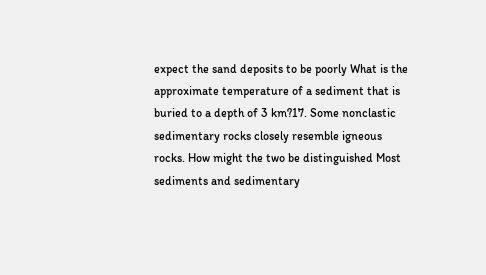expect the sand deposits to be poorly What is the approximate temperature of a sediment that is buried to a depth of 3 km?17. Some nonclastic sedimentary rocks closely resemble igneous rocks. How might the two be distinguished Most sediments and sedimentary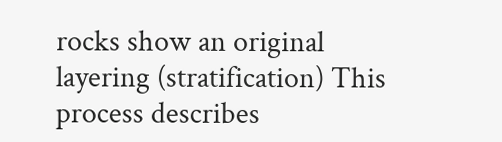rocks show an original layering (stratification) This process describes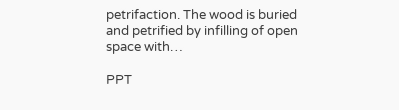petrifaction. The wood is buried and petrified by infilling of open space with…

PPT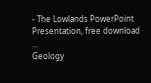- The Lowlands PowerPoint Presentation, free download ...
Geology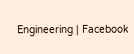Engineering | Facebook